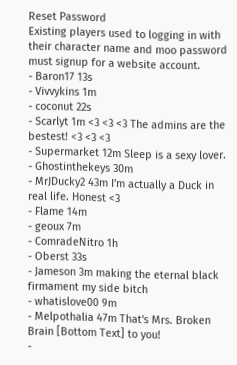Reset Password
Existing players used to logging in with their character name and moo password must signup for a website account.
- Baron17 13s
- Vivvykins 1m
- coconut 22s
- Scarlyt 1m <3 <3 <3 The admins are the bestest! <3 <3 <3
- Supermarket 12m Sleep is a sexy lover.
- Ghostinthekeys 30m
- MrJDucky2 43m I'm actually a Duck in real life. Honest <3
- Flame 14m
- geoux 7m
- ComradeNitro 1h
- Oberst 33s
- Jameson 3m making the eternal black firmament my side bitch
- whatislove00 9m
- Melpothalia 47m That's Mrs. Broken Brain [Bottom Text] to you!
-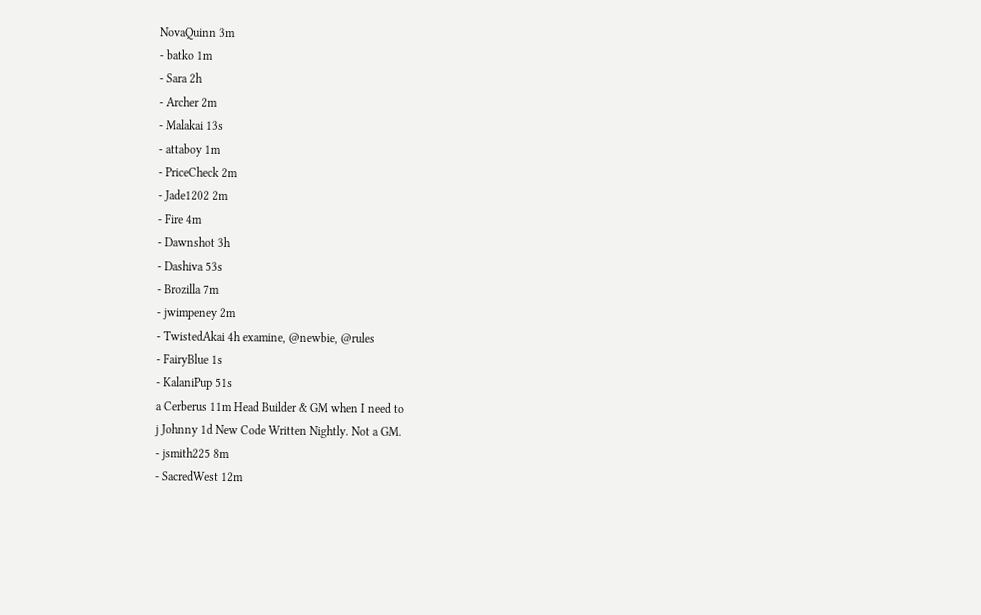NovaQuinn 3m
- batko 1m
- Sara 2h
- Archer 2m
- Malakai 13s
- attaboy 1m
- PriceCheck 2m
- Jade1202 2m
- Fire 4m
- Dawnshot 3h
- Dashiva 53s
- Brozilla 7m
- jwimpeney 2m
- TwistedAkai 4h examine, @newbie, @rules
- FairyBlue 1s
- KalaniPup 51s
a Cerberus 11m Head Builder & GM when I need to
j Johnny 1d New Code Written Nightly. Not a GM.
- jsmith225 8m
- SacredWest 12m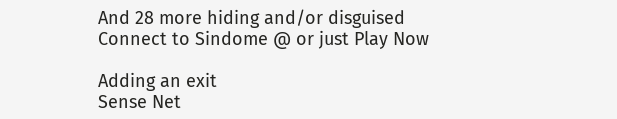And 28 more hiding and/or disguised
Connect to Sindome @ or just Play Now

Adding an exit
Sense Net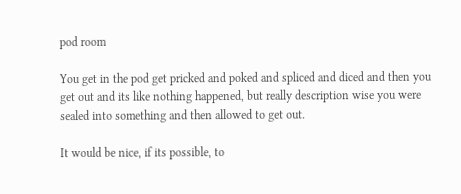pod room

You get in the pod get pricked and poked and spliced and diced and then you get out and its like nothing happened, but really description wise you were sealed into something and then allowed to get out.

It would be nice, if its possible, to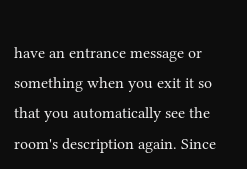have an entrance message or something when you exit it so that you automatically see the room's description again. Since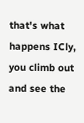that's what happens ICly, you climb out and see the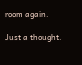room again.

Just a thought.